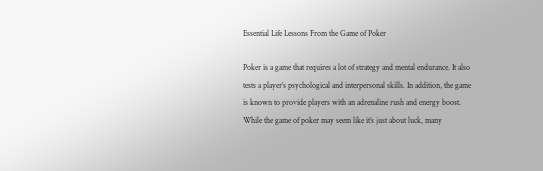Essential Life Lessons From the Game of Poker

Poker is a game that requires a lot of strategy and mental endurance. It also tests a player’s psychological and interpersonal skills. In addition, the game is known to provide players with an adrenaline rush and energy boost. While the game of poker may seem like it’s just about luck, many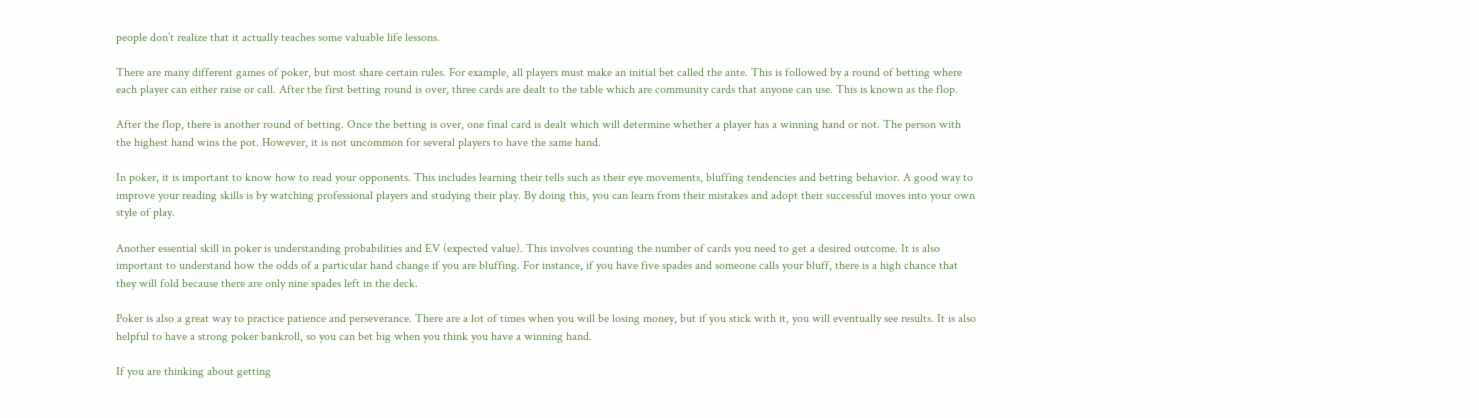people don’t realize that it actually teaches some valuable life lessons.

There are many different games of poker, but most share certain rules. For example, all players must make an initial bet called the ante. This is followed by a round of betting where each player can either raise or call. After the first betting round is over, three cards are dealt to the table which are community cards that anyone can use. This is known as the flop.

After the flop, there is another round of betting. Once the betting is over, one final card is dealt which will determine whether a player has a winning hand or not. The person with the highest hand wins the pot. However, it is not uncommon for several players to have the same hand.

In poker, it is important to know how to read your opponents. This includes learning their tells such as their eye movements, bluffing tendencies and betting behavior. A good way to improve your reading skills is by watching professional players and studying their play. By doing this, you can learn from their mistakes and adopt their successful moves into your own style of play.

Another essential skill in poker is understanding probabilities and EV (expected value). This involves counting the number of cards you need to get a desired outcome. It is also important to understand how the odds of a particular hand change if you are bluffing. For instance, if you have five spades and someone calls your bluff, there is a high chance that they will fold because there are only nine spades left in the deck.

Poker is also a great way to practice patience and perseverance. There are a lot of times when you will be losing money, but if you stick with it, you will eventually see results. It is also helpful to have a strong poker bankroll, so you can bet big when you think you have a winning hand.

If you are thinking about getting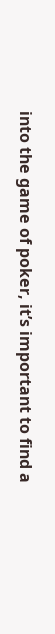into the game of poker, it’s important to find a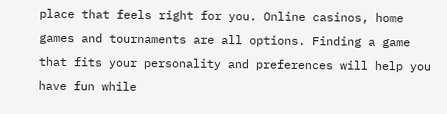place that feels right for you. Online casinos, home games and tournaments are all options. Finding a game that fits your personality and preferences will help you have fun while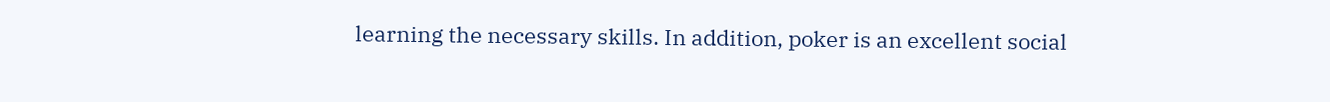learning the necessary skills. In addition, poker is an excellent social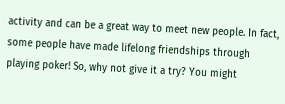activity and can be a great way to meet new people. In fact, some people have made lifelong friendships through playing poker! So, why not give it a try? You might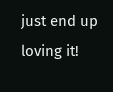just end up loving it!